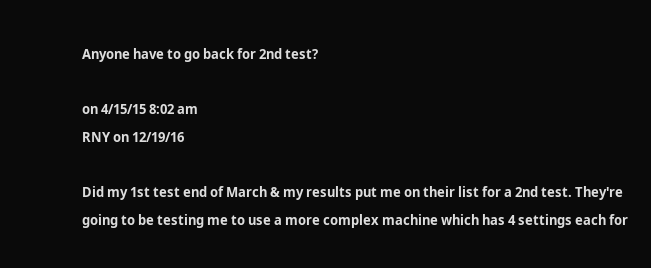Anyone have to go back for 2nd test?

on 4/15/15 8:02 am
RNY on 12/19/16

Did my 1st test end of March & my results put me on their list for a 2nd test. They're going to be testing me to use a more complex machine which has 4 settings each for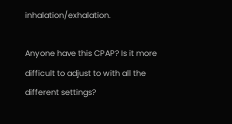inhalation/exhalation.

Anyone have this CPAP? Is it more difficult to adjust to with all the different settings?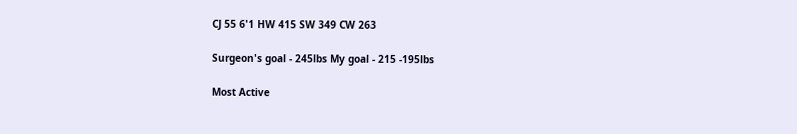CJ 55 6'1 HW 415 SW 349 CW 263

Surgeon's goal - 245lbs My goal - 215 -195lbs

Most Active